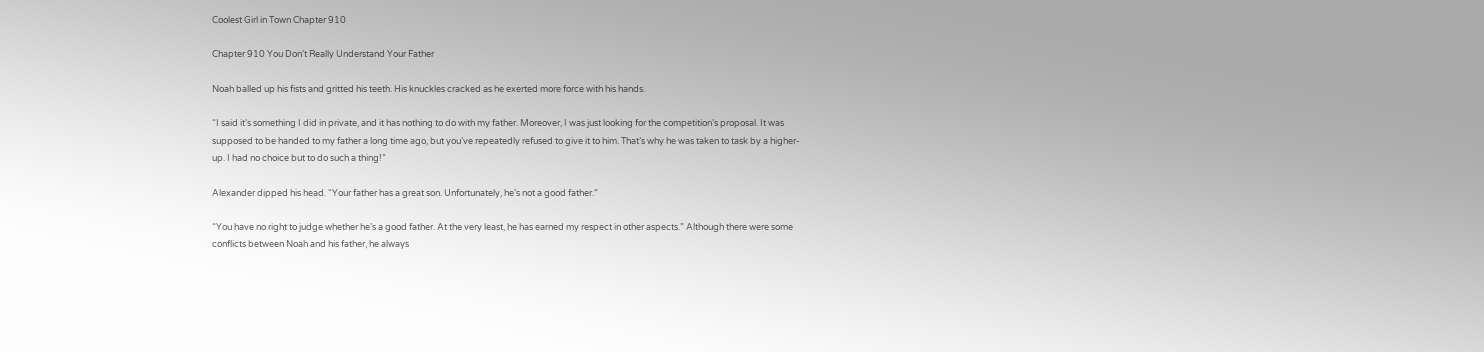Coolest Girl in Town Chapter 910

Chapter 910 You Don’t Really Understand Your Father

Noah balled up his fists and gritted his teeth. His knuckles cracked as he exerted more force with his hands.

“I said it’s something I did in private, and it has nothing to do with my father. Moreover, I was just looking for the competition’s proposal. It was supposed to be handed to my father a long time ago, but you’ve repeatedly refused to give it to him. That’s why he was taken to task by a higher-up. I had no choice but to do such a thing!”

Alexander dipped his head. “Your father has a great son. Unfortunately, he’s not a good father.”

“You have no right to judge whether he’s a good father. At the very least, he has earned my respect in other aspects.” Although there were some conflicts between Noah and his father, he always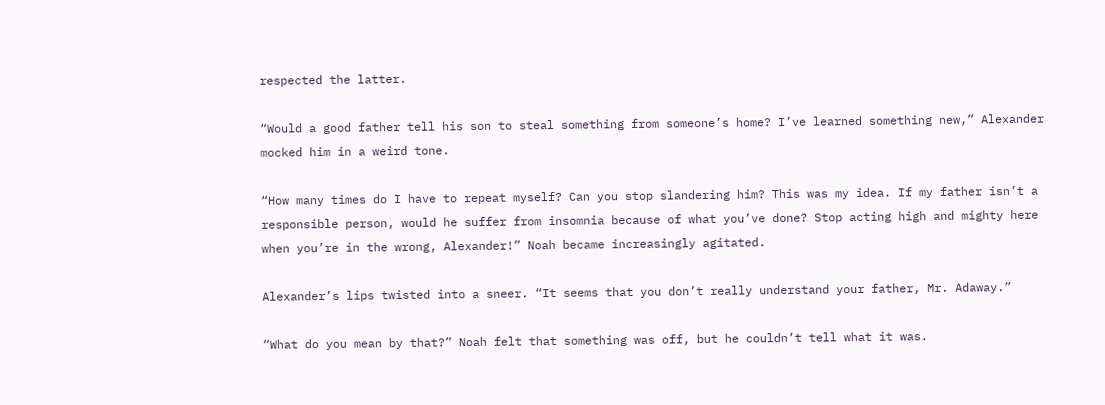respected the latter.

“Would a good father tell his son to steal something from someone’s home? I’ve learned something new,” Alexander mocked him in a weird tone.

“How many times do I have to repeat myself? Can you stop slandering him? This was my idea. If my father isn’t a responsible person, would he suffer from insomnia because of what you’ve done? Stop acting high and mighty here when you’re in the wrong, Alexander!” Noah became increasingly agitated.

Alexander’s lips twisted into a sneer. “It seems that you don’t really understand your father, Mr. Adaway.”

“What do you mean by that?” Noah felt that something was off, but he couldn’t tell what it was.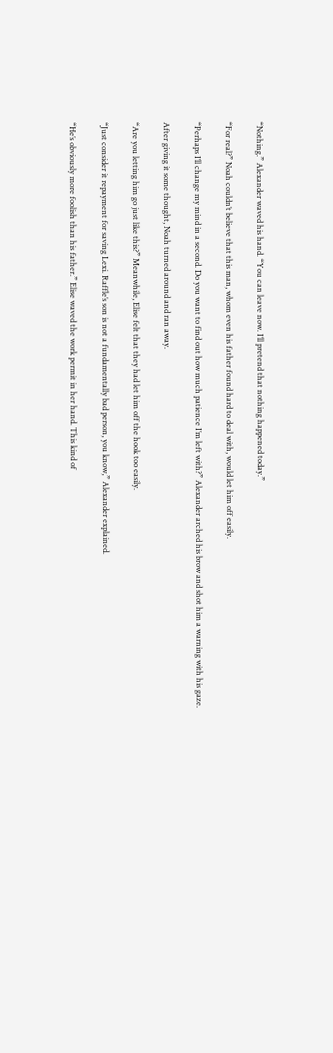“Nothing.” Alexander waved his hand. “You can leave now. I’ll pretend that nothing happened today.”

“For real?” Noah couldn’t believe that this man, whom even his father found hard to deal with, would let him off easily.

“Perhaps I’ll change my mind in a second. Do you want to find out how much patience I’m left with?” Alexander arched his brow and shot him a warning with his gaze.

After giving it some thought, Noah turned around and ran away.

“Are you letting him go just like this?” Meanwhile, Elise felt that they had let him off the hook too easily.

“Just consider it repayment for saving Lexi. Raffle’s son is not a fundamentally bad person, you know,” Alexander explained.

“He’s obviously more foolish than his father.” Elise waved the work permit in her hand. This kind of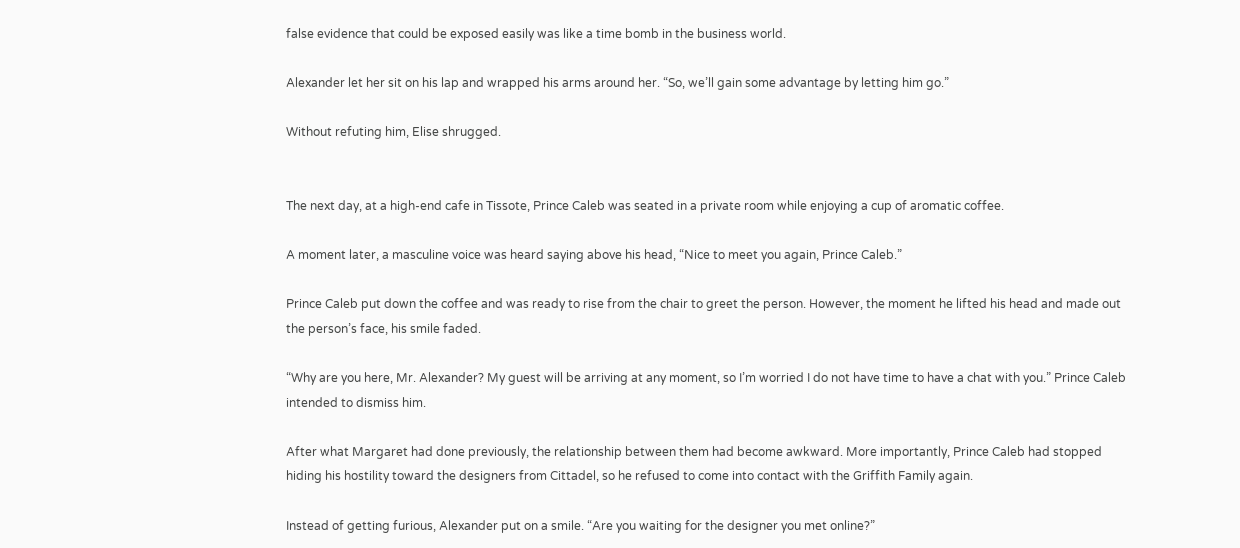false evidence that could be exposed easily was like a time bomb in the business world.

Alexander let her sit on his lap and wrapped his arms around her. “So, we’ll gain some advantage by letting him go.”

Without refuting him, Elise shrugged.


The next day, at a high-end cafe in Tissote, Prince Caleb was seated in a private room while enjoying a cup of aromatic coffee.

A moment later, a masculine voice was heard saying above his head, “Nice to meet you again, Prince Caleb.”

Prince Caleb put down the coffee and was ready to rise from the chair to greet the person. However, the moment he lifted his head and made out the person’s face, his smile faded.

“Why are you here, Mr. Alexander? My guest will be arriving at any moment, so I’m worried I do not have time to have a chat with you.” Prince Caleb intended to dismiss him.

After what Margaret had done previously, the relationship between them had become awkward. More importantly, Prince Caleb had stopped hiding his hostility toward the designers from Cittadel, so he refused to come into contact with the Griffith Family again.

Instead of getting furious, Alexander put on a smile. “Are you waiting for the designer you met online?”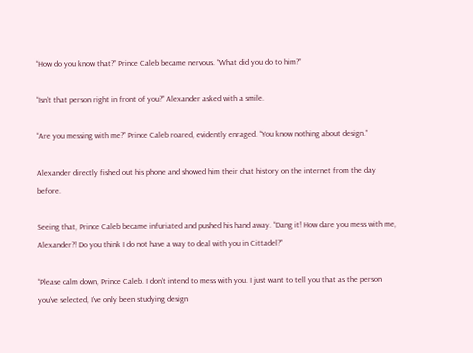“How do you know that?” Prince Caleb became nervous. “What did you do to him?”

“Isn’t that person right in front of you?” Alexander asked with a smile.

“Are you messing with me?” Prince Caleb roared, evidently enraged. “You know nothing about design.”

Alexander directly fished out his phone and showed him their chat history on the internet from the day before.

Seeing that, Prince Caleb became infuriated and pushed his hand away. “Dang it! How dare you mess with me, Alexander?! Do you think I do not have a way to deal with you in Cittadel?”

“Please calm down, Prince Caleb. I don’t intend to mess with you. I just want to tell you that as the person you’ve selected, I’ve only been studying design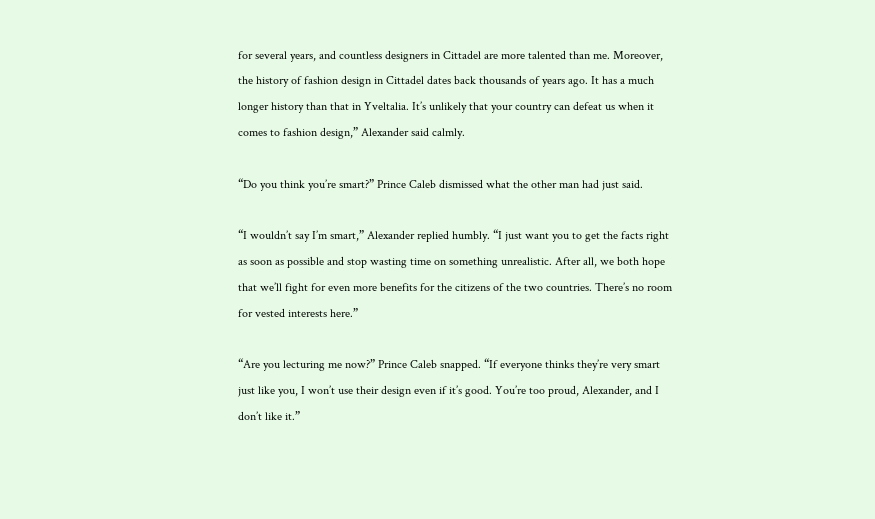for several years, and countless designers in Cittadel are more talented than me. Moreover, the history of fashion design in Cittadel dates back thousands of years ago. It has a much longer history than that in Yveltalia. It’s unlikely that your country can defeat us when it comes to fashion design,” Alexander said calmly.

“Do you think you’re smart?” Prince Caleb dismissed what the other man had just said.

“I wouldn’t say I’m smart,” Alexander replied humbly. “I just want you to get the facts right as soon as possible and stop wasting time on something unrealistic. After all, we both hope that we’ll fight for even more benefits for the citizens of the two countries. There’s no room for vested interests here.”

“Are you lecturing me now?” Prince Caleb snapped. “If everyone thinks they’re very smart just like you, I won’t use their design even if it’s good. You’re too proud, Alexander, and I don’t like it.”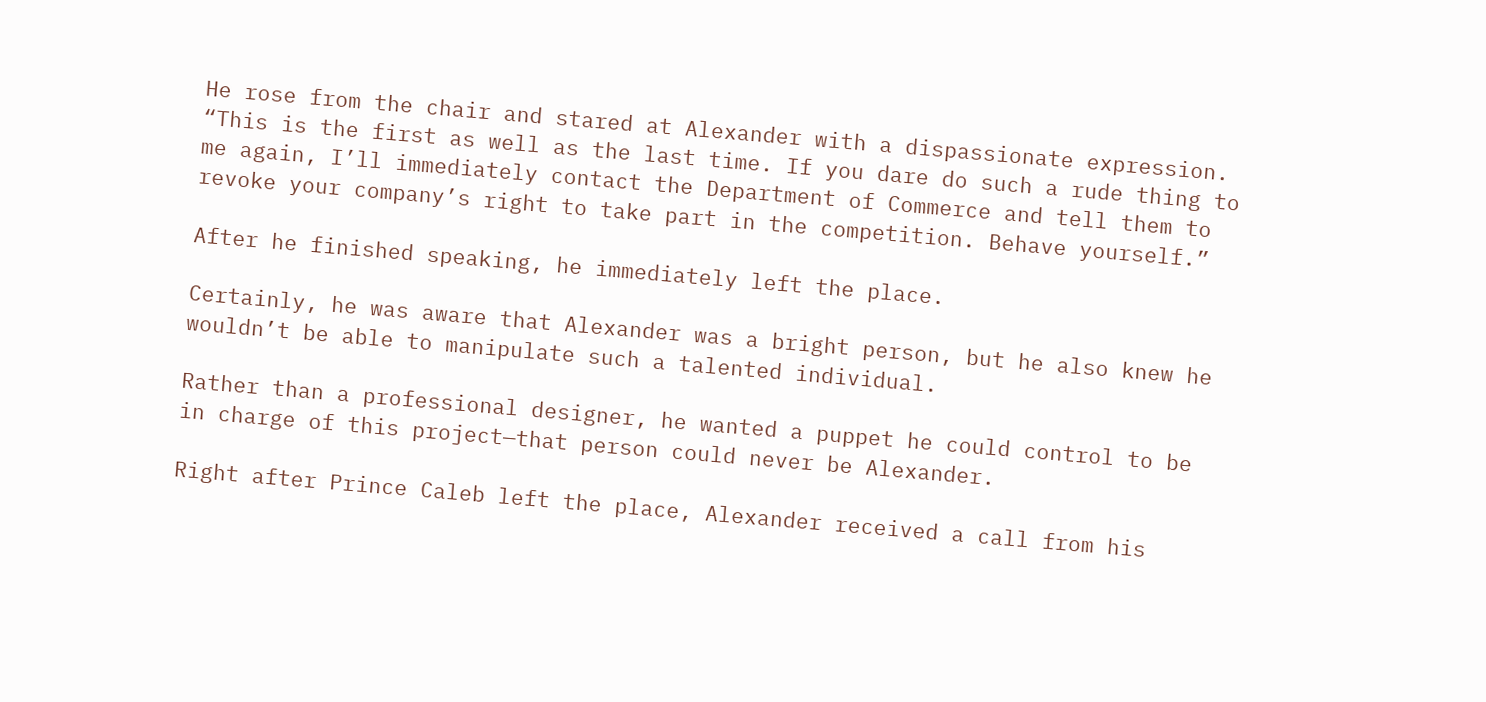He rose from the chair and stared at Alexander with a dispassionate expression. “This is the first as well as the last time. If you dare do such a rude thing to me again, I’ll immediately contact the Department of Commerce and tell them to revoke your company’s right to take part in the competition. Behave yourself.”

After he finished speaking, he immediately left the place.

Certainly, he was aware that Alexander was a bright person, but he also knew he wouldn’t be able to manipulate such a talented individual.

Rather than a professional designer, he wanted a puppet he could control to be in charge of this project—that person could never be Alexander.

Right after Prince Caleb left the place, Alexander received a call from his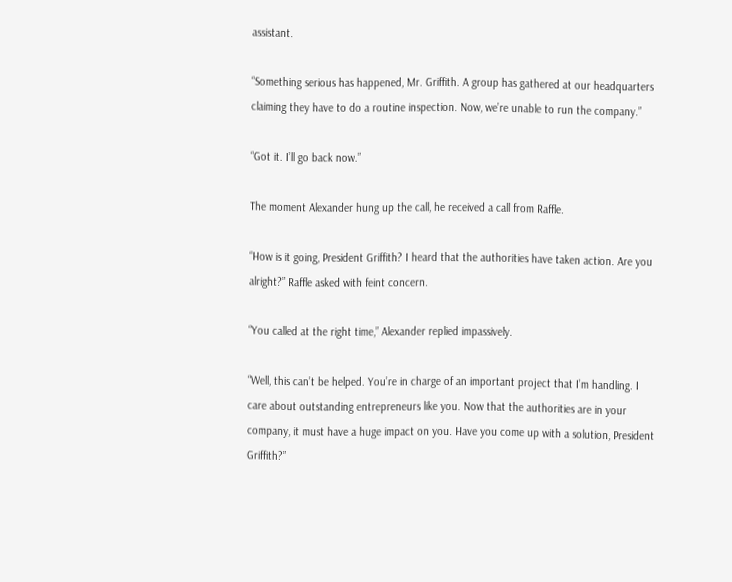assistant.

“Something serious has happened, Mr. Griffith. A group has gathered at our headquarters claiming they have to do a routine inspection. Now, we’re unable to run the company.”

“Got it. I’ll go back now.”

The moment Alexander hung up the call, he received a call from Raffle.

“How is it going, President Griffith? I heard that the authorities have taken action. Are you alright?” Raffle asked with feint concern.

“You called at the right time,” Alexander replied impassively.

“Well, this can’t be helped. You’re in charge of an important project that I’m handling. I care about outstanding entrepreneurs like you. Now that the authorities are in your company, it must have a huge impact on you. Have you come up with a solution, President Griffith?”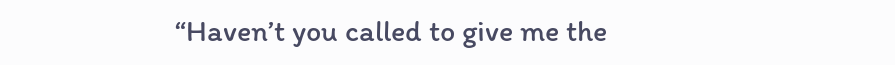“Haven’t you called to give me the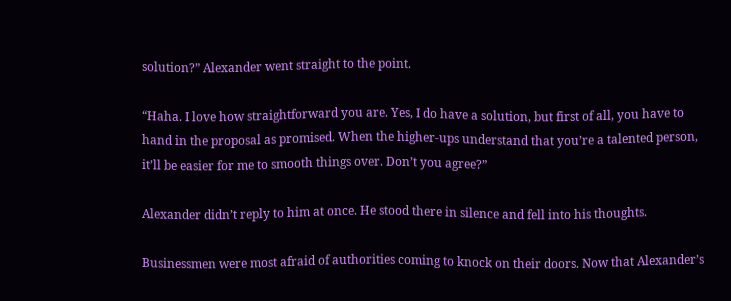solution?” Alexander went straight to the point.

“Haha. I love how straightforward you are. Yes, I do have a solution, but first of all, you have to hand in the proposal as promised. When the higher-ups understand that you’re a talented person, it’ll be easier for me to smooth things over. Don’t you agree?”

Alexander didn’t reply to him at once. He stood there in silence and fell into his thoughts.

Businessmen were most afraid of authorities coming to knock on their doors. Now that Alexander’s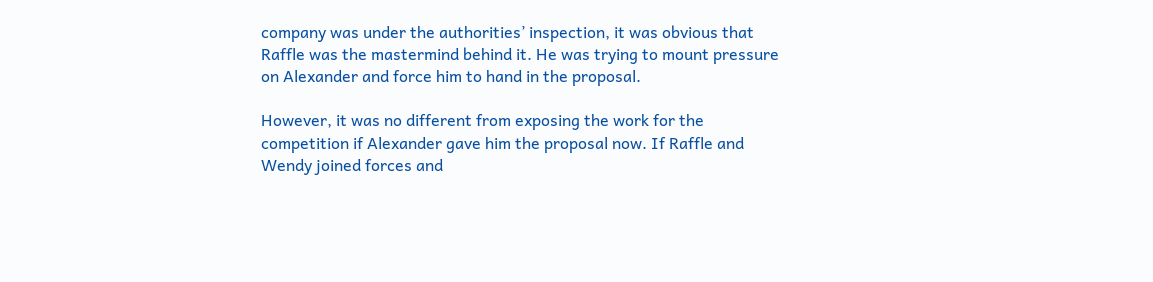company was under the authorities’ inspection, it was obvious that Raffle was the mastermind behind it. He was trying to mount pressure on Alexander and force him to hand in the proposal.

However, it was no different from exposing the work for the competition if Alexander gave him the proposal now. If Raffle and Wendy joined forces and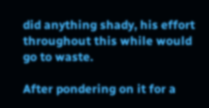did anything shady, his effort throughout this while would go to waste.

After pondering on it for a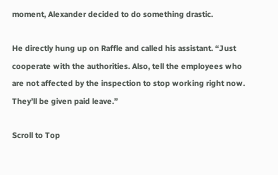moment, Alexander decided to do something drastic.

He directly hung up on Raffle and called his assistant. “Just cooperate with the authorities. Also, tell the employees who are not affected by the inspection to stop working right now. They’ll be given paid leave.”

Scroll to Top